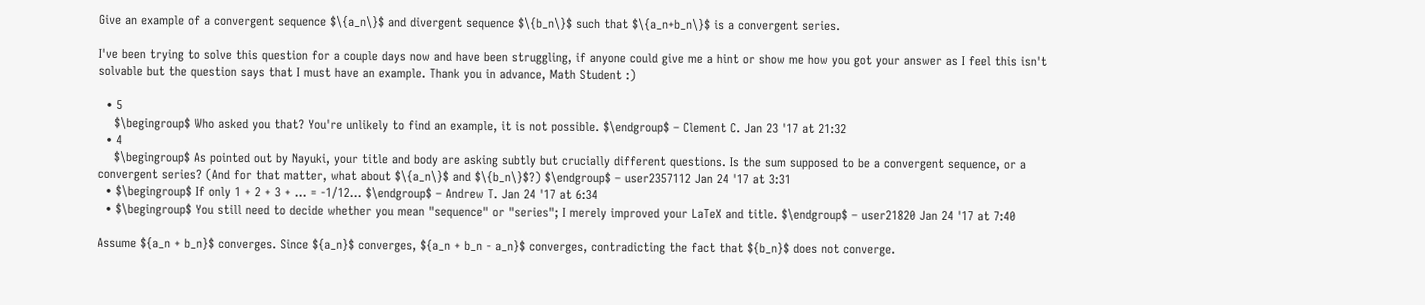Give an example of a convergent sequence $\{a_n\}$ and divergent sequence $\{b_n\}$ such that $\{a_n+b_n\}$ is a convergent series.

I've been trying to solve this question for a couple days now and have been struggling, if anyone could give me a hint or show me how you got your answer as I feel this isn't solvable but the question says that I must have an example. Thank you in advance, Math Student :)

  • 5
    $\begingroup$ Who asked you that? You're unlikely to find an example, it is not possible. $\endgroup$ – Clement C. Jan 23 '17 at 21:32
  • 4
    $\begingroup$ As pointed out by Nayuki, your title and body are asking subtly but crucially different questions. Is the sum supposed to be a convergent sequence, or a convergent series? (And for that matter, what about $\{a_n\}$ and $\{b_n\}$?) $\endgroup$ – user2357112 Jan 24 '17 at 3:31
  • $\begingroup$ If only 1 + 2 + 3 + ... = -1/12... $\endgroup$ – Andrew T. Jan 24 '17 at 6:34
  • $\begingroup$ You still need to decide whether you mean "sequence" or "series"; I merely improved your LaTeX and title. $\endgroup$ – user21820 Jan 24 '17 at 7:40

Assume ${a_n + b_n}$ converges. Since ${a_n}$ converges, ${a_n + b_n - a_n}$ converges, contradicting the fact that ${b_n}$ does not converge.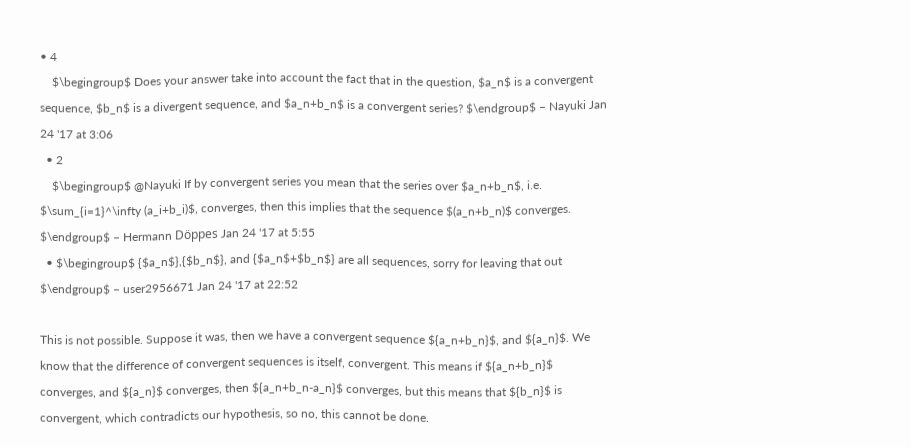• 4
    $\begingroup$ Does your answer take into account the fact that in the question, $a_n$ is a convergent sequence, $b_n$ is a divergent sequence, and $a_n+b_n$ is a convergent series? $\endgroup$ – Nayuki Jan 24 '17 at 3:06
  • 2
    $\begingroup$ @Nayuki If by convergent series you mean that the series over $a_n+b_n$, i.e. $\sum_{i=1}^\infty (a_i+b_i)$, converges, then this implies that the sequence $(a_n+b_n)$ converges. $\endgroup$ – Hermann Döppes Jan 24 '17 at 5:55
  • $\begingroup$ {$a_n$},{$b_n$}, and {$a_n$+$b_n$} are all sequences, sorry for leaving that out $\endgroup$ – user2956671 Jan 24 '17 at 22:52

This is not possible. Suppose it was, then we have a convergent sequence ${a_n+b_n}$, and ${a_n}$. We know that the difference of convergent sequences is itself, convergent. This means if ${a_n+b_n}$ converges, and ${a_n}$ converges, then ${a_n+b_n-a_n}$ converges, but this means that ${b_n}$ is convergent, which contradicts our hypothesis, so no, this cannot be done.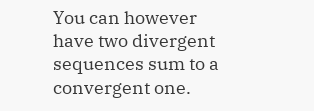You can however have two divergent sequences sum to a convergent one.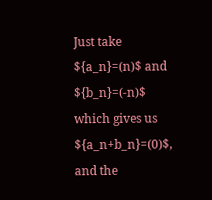Just take ${a_n}=(n)$ and ${b_n}=(-n)$ which gives us ${a_n+b_n}=(0)$, and the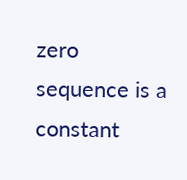zero sequence is a constant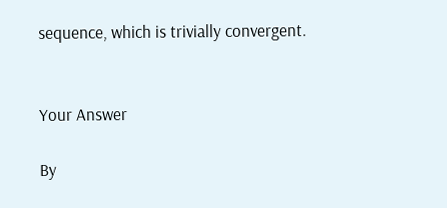sequence, which is trivially convergent.


Your Answer

By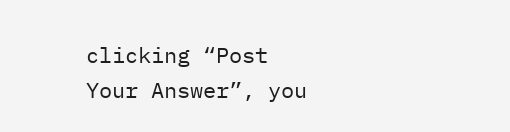clicking “Post Your Answer”, you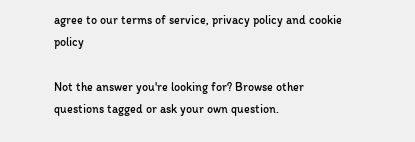agree to our terms of service, privacy policy and cookie policy

Not the answer you're looking for? Browse other questions tagged or ask your own question.